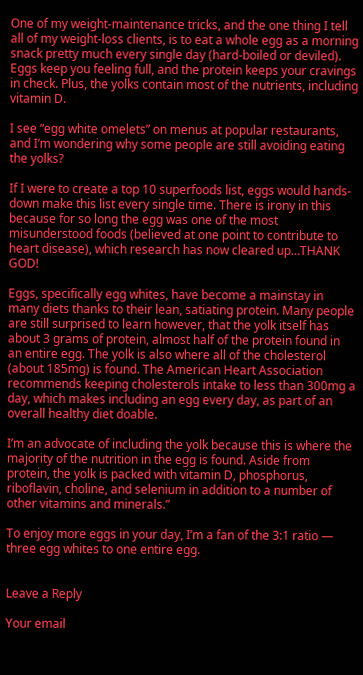One of my weight-maintenance tricks, and the one thing I tell all of my weight-loss clients, is to eat a whole egg as a morning snack pretty much every single day (hard-boiled or deviled). Eggs keep you feeling full, and the protein keeps your cravings in check. Plus, the yolks contain most of the nutrients, including vitamin D.

I see “egg white omelets” on menus at popular restaurants, and I’m wondering why some people are still avoiding eating the yolks?

If I were to create a top 10 superfoods list, eggs would hands-down make this list every single time. There is irony in this because for so long the egg was one of the most misunderstood foods (believed at one point to contribute to heart disease), which research has now cleared up…THANK GOD!

Eggs, specifically egg whites, have become a mainstay in many diets thanks to their lean, satiating protein. Many people are still surprised to learn however, that the yolk itself has about 3 grams of protein, almost half of the protein found in an entire egg. The yolk is also where all of the cholesterol (about 185mg) is found. The American Heart Association recommends keeping cholesterols intake to less than 300mg a day, which makes including an egg every day, as part of an overall healthy diet doable.

I’m an advocate of including the yolk because this is where the majority of the nutrition in the egg is found. Aside from protein, the yolk is packed with vitamin D, phosphorus, riboflavin, choline, and selenium in addition to a number of other vitamins and minerals.”

To enjoy more eggs in your day, I’m a fan of the 3:1 ratio — three egg whites to one entire egg.


Leave a Reply

Your email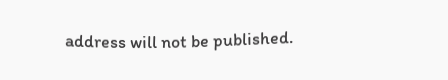address will not be published.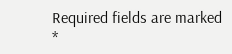Required fields are marked *